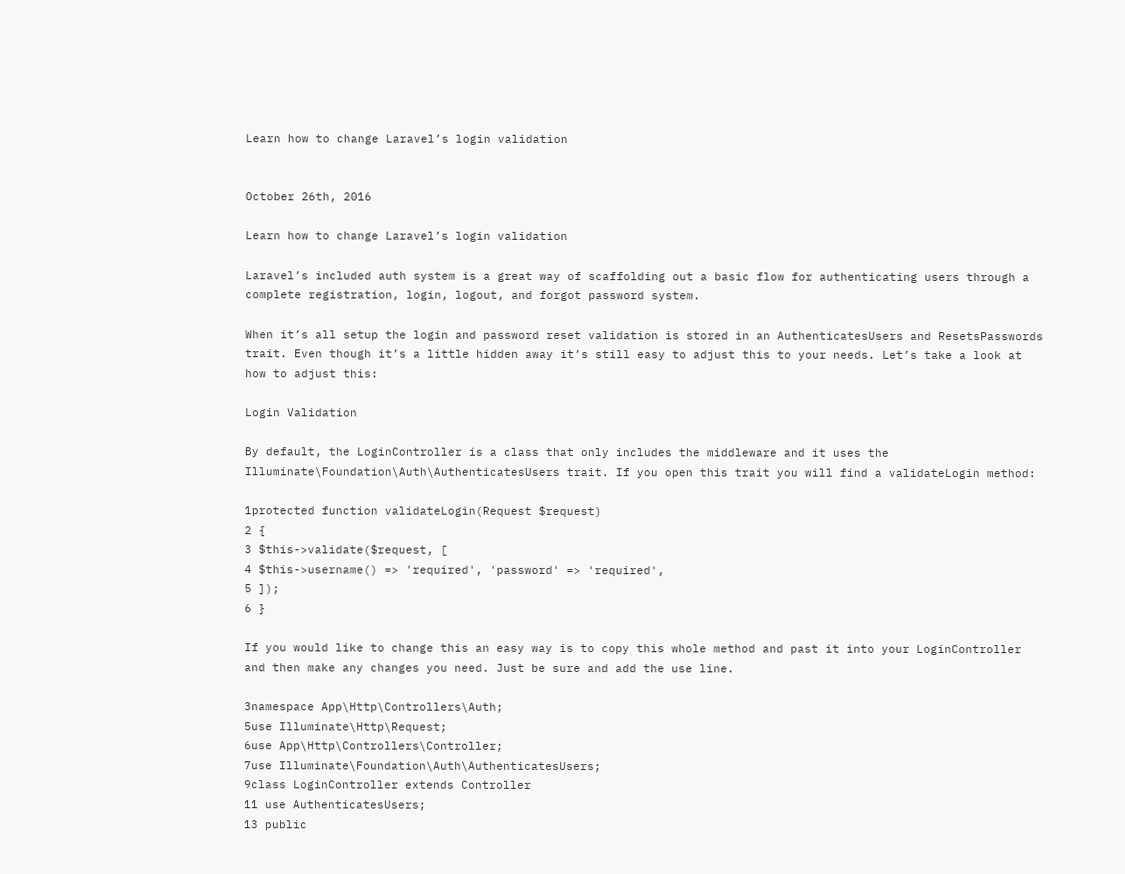Learn how to change Laravel’s login validation


October 26th, 2016

Learn how to change Laravel’s login validation

Laravel’s included auth system is a great way of scaffolding out a basic flow for authenticating users through a complete registration, login, logout, and forgot password system.

When it’s all setup the login and password reset validation is stored in an AuthenticatesUsers and ResetsPasswords trait. Even though it’s a little hidden away it’s still easy to adjust this to your needs. Let’s take a look at how to adjust this:

Login Validation

By default, the LoginController is a class that only includes the middleware and it uses the Illuminate\Foundation\Auth\AuthenticatesUsers trait. If you open this trait you will find a validateLogin method:

1protected function validateLogin(Request $request)
2 {
3 $this->validate($request, [
4 $this->username() => 'required', 'password' => 'required',
5 ]);
6 }

If you would like to change this an easy way is to copy this whole method and past it into your LoginController and then make any changes you need. Just be sure and add the use line.

3namespace App\Http\Controllers\Auth;
5use Illuminate\Http\Request;
6use App\Http\Controllers\Controller;
7use Illuminate\Foundation\Auth\AuthenticatesUsers;
9class LoginController extends Controller
11 use AuthenticatesUsers;
13 public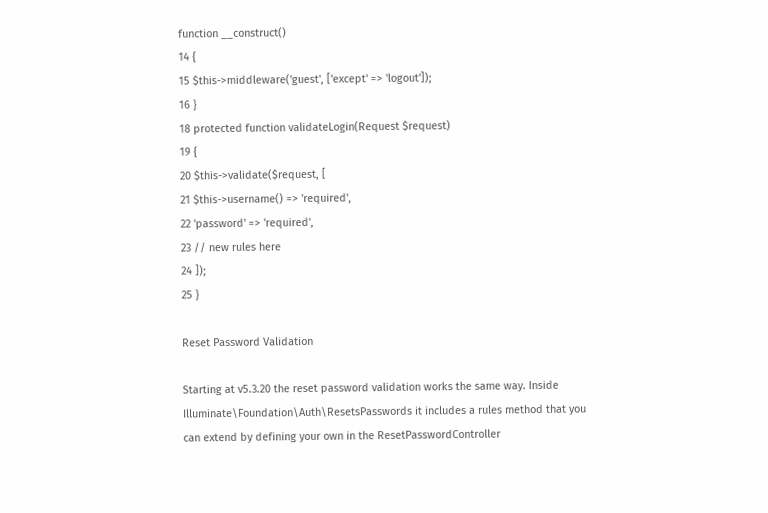function __construct()
14 {
15 $this->middleware('guest', ['except' => 'logout']);
16 }
18 protected function validateLogin(Request $request)
19 {
20 $this->validate($request, [
21 $this->username() => 'required',
22 'password' => 'required',
23 // new rules here
24 ]);
25 }

Reset Password Validation

Starting at v5.3.20 the reset password validation works the same way. Inside Illuminate\Foundation\Auth\ResetsPasswords it includes a rules method that you can extend by defining your own in the ResetPasswordController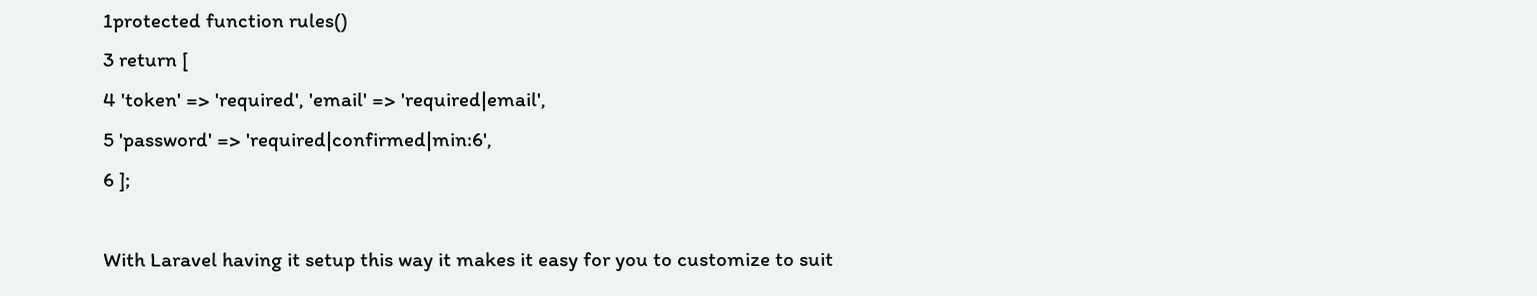1protected function rules()
3 return [
4 'token' => 'required', 'email' => 'required|email',
5 'password' => 'required|confirmed|min:6',
6 ];

With Laravel having it setup this way it makes it easy for you to customize to suit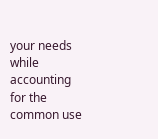your needs while accounting for the common use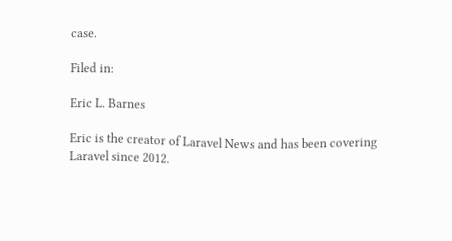case.

Filed in:

Eric L. Barnes

Eric is the creator of Laravel News and has been covering Laravel since 2012.